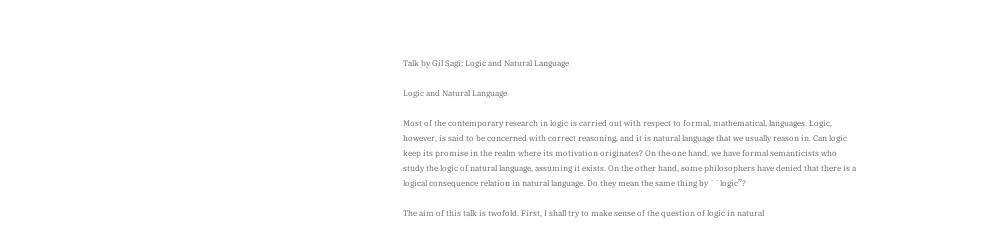Talk by Gil Sagi: Logic and Natural Language

Logic and Natural Language

Most of the contemporary research in logic is carried out with respect to formal, mathematical, languages. Logic, however, is said to be concerned with correct reasoning, and it is natural language that we usually reason in. Can logic keep its promise in the realm where its motivation originates? On the one hand, we have formal semanticists who study the logic of natural language, assuming it exists. On the other hand, some philosophers have denied that there is a logical consequence relation in natural language. Do they mean the same thing by ``logic’’?

The aim of this talk is twofold. First, I shall try to make sense of the question of logic in natural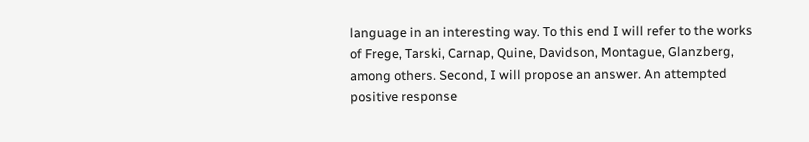language in an interesting way. To this end I will refer to the works of Frege, Tarski, Carnap, Quine, Davidson, Montague, Glanzberg, among others. Second, I will propose an answer. An attempted positive response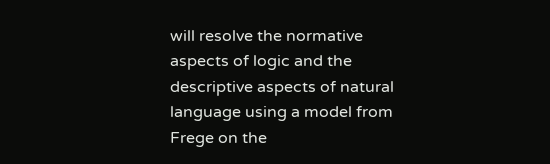will resolve the normative aspects of logic and the descriptive aspects of natural language using a model from Frege on the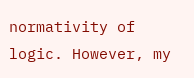normativity of logic. However, my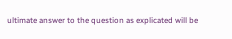ultimate answer to the question as explicated will be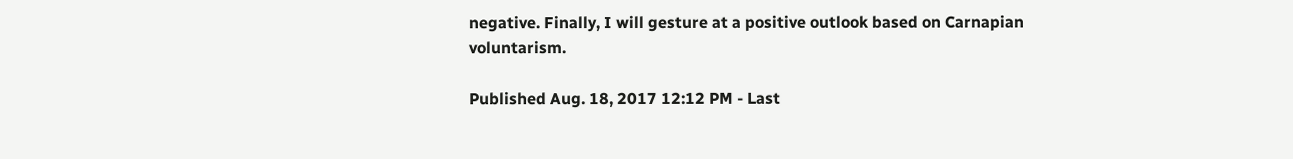negative. Finally, I will gesture at a positive outlook based on Carnapian voluntarism.

Published Aug. 18, 2017 12:12 PM - Last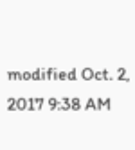modified Oct. 2, 2017 9:38 AM